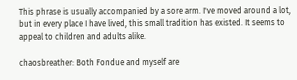This phrase is usually accompanied by a sore arm. I've moved around a lot, but in every place I have lived, this small tradition has existed. It seems to appeal to children and adults alike.

chaosbreather: Both Fondue and myself are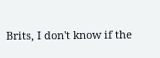Brits, I don't know if the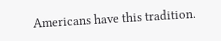Americans have this tradition.